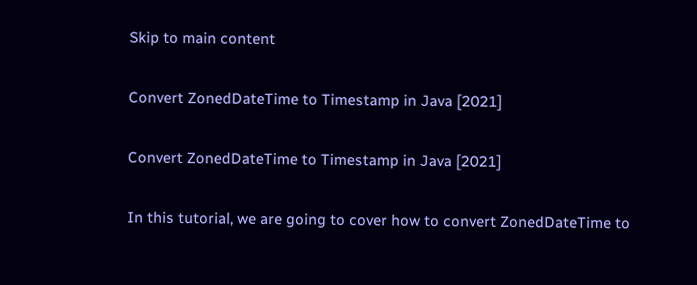Skip to main content

Convert ZonedDateTime to Timestamp in Java [2021]

Convert ZonedDateTime to Timestamp in Java [2021]

In this tutorial, we are going to cover how to convert ZonedDateTime to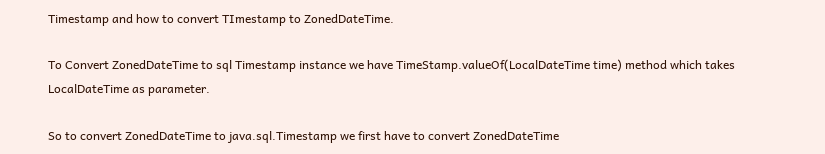Timestamp and how to convert TImestamp to ZonedDateTime.

To Convert ZonedDateTime to sql Timestamp instance we have TimeStamp.valueOf(LocalDateTime time) method which takes LocalDateTime as parameter.

So to convert ZonedDateTime to java.sql.Timestamp we first have to convert ZonedDateTime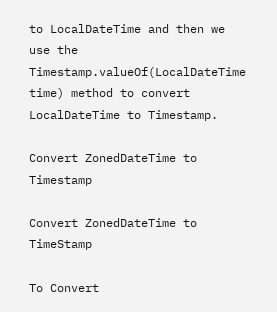to LocalDateTime and then we use the Timestamp.valueOf(LocalDateTime time) method to convert LocalDateTime to Timestamp.

Convert ZonedDateTime to Timestamp

Convert ZonedDateTime to TimeStamp

To Convert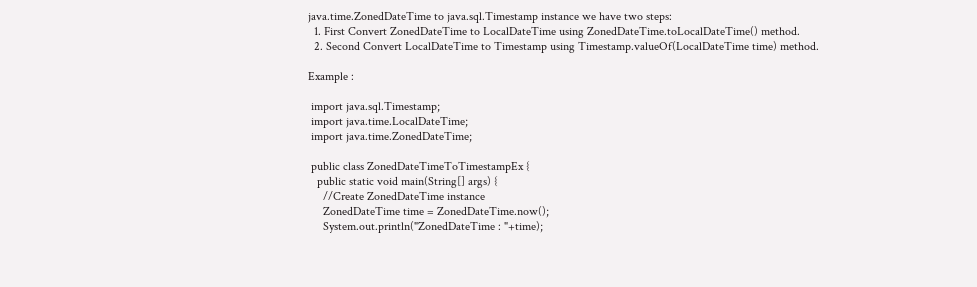java.time.ZonedDateTime to java.sql.Timestamp instance we have two steps:
  1. First Convert ZonedDateTime to LocalDateTime using ZonedDateTime.toLocalDateTime() method.
  2. Second Convert LocalDateTime to Timestamp using Timestamp.valueOf(LocalDateTime time) method.

Example :

 import java.sql.Timestamp;
 import java.time.LocalDateTime;
 import java.time.ZonedDateTime;

 public class ZonedDateTimeToTimestampEx {
   public static void main(String[] args) {
     //Create ZonedDateTime instance
     ZonedDateTime time = ZonedDateTime.now();
     System.out.println("ZonedDateTime : "+time);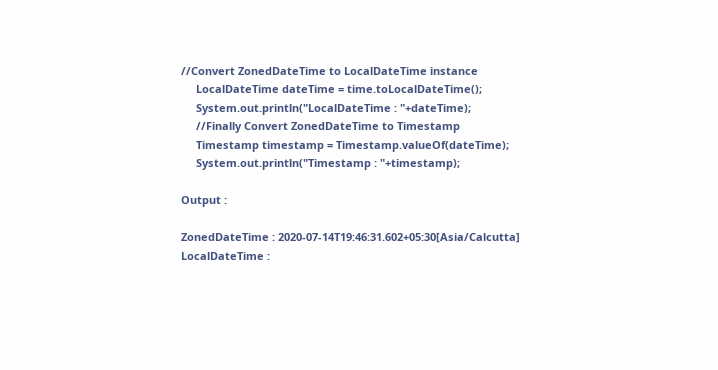//Convert ZonedDateTime to LocalDateTime instance
     LocalDateTime dateTime = time.toLocalDateTime();
     System.out.println("LocalDateTime : "+dateTime);
     //Finally Convert ZonedDateTime to Timestamp
     Timestamp timestamp = Timestamp.valueOf(dateTime);
     System.out.println("Timestamp : "+timestamp);

Output :

ZonedDateTime : 2020-07-14T19:46:31.602+05:30[Asia/Calcutta]
LocalDateTime :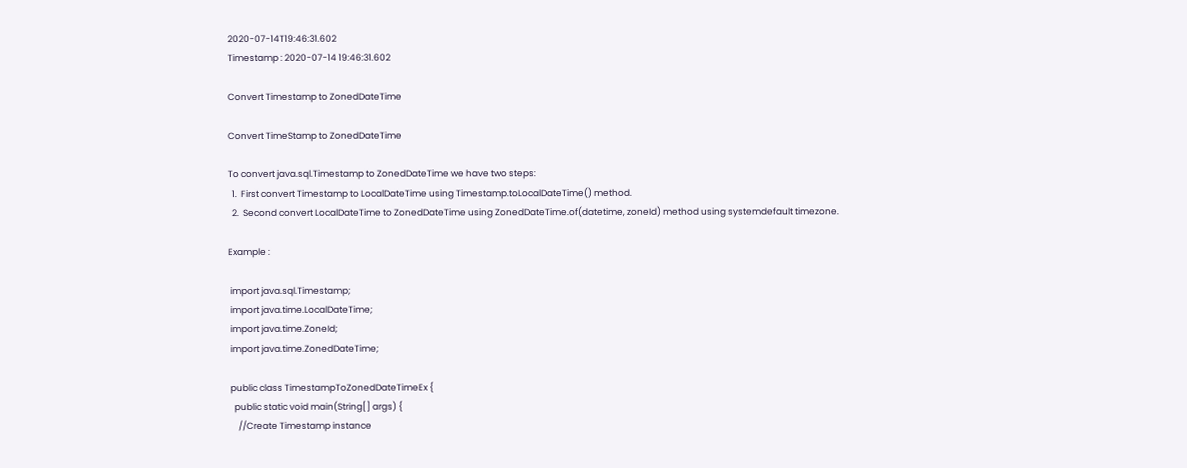2020-07-14T19:46:31.602
Timestamp : 2020-07-14 19:46:31.602

Convert Timestamp to ZonedDateTime

Convert TimeStamp to ZonedDateTime

To convert java.sql.Timestamp to ZonedDateTime we have two steps:
  1.  First convert Timestamp to LocalDateTime using Timestamp.toLocalDateTime() method.
  2.  Second convert LocalDateTime to ZonedDateTime using ZonedDateTime.of(datetime, zoneId) method using systemdefault timezone.

Example :

 import java.sql.Timestamp;
 import java.time.LocalDateTime;
 import java.time.ZoneId;
 import java.time.ZonedDateTime;

 public class TimestampToZonedDateTimeEx {
   public static void main(String[] args) {
     //Create Timestamp instance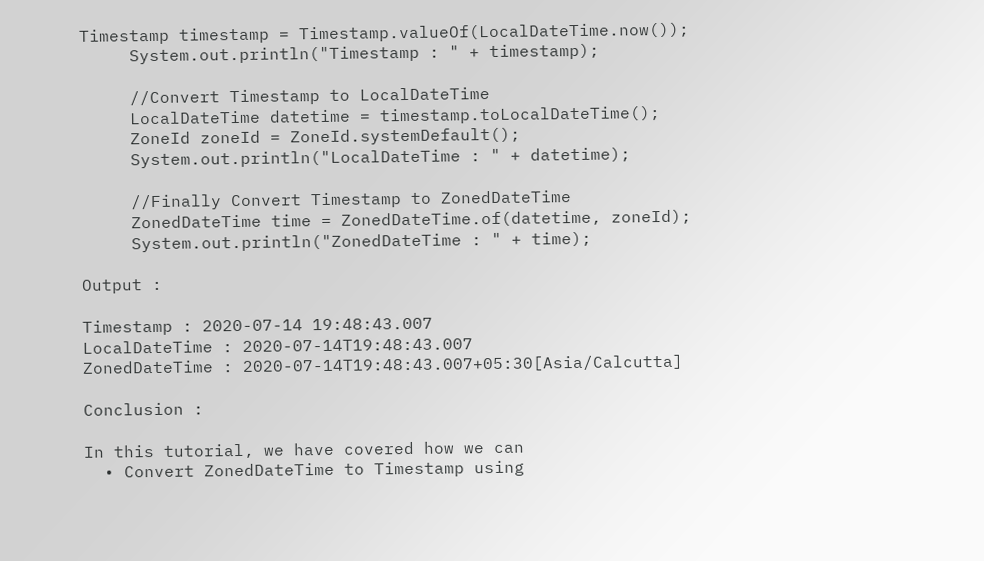Timestamp timestamp = Timestamp.valueOf(LocalDateTime.now());
     System.out.println("Timestamp : " + timestamp);

     //Convert Timestamp to LocalDateTime
     LocalDateTime datetime = timestamp.toLocalDateTime();
     ZoneId zoneId = ZoneId.systemDefault();
     System.out.println("LocalDateTime : " + datetime);

     //Finally Convert Timestamp to ZonedDateTime
     ZonedDateTime time = ZonedDateTime.of(datetime, zoneId);
     System.out.println("ZonedDateTime : " + time);

Output :

Timestamp : 2020-07-14 19:48:43.007
LocalDateTime : 2020-07-14T19:48:43.007
ZonedDateTime : 2020-07-14T19:48:43.007+05:30[Asia/Calcutta]

Conclusion :

In this tutorial, we have covered how we can
  • Convert ZonedDateTime to Timestamp using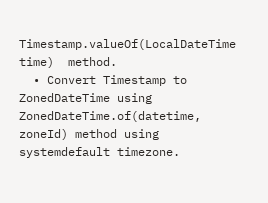Timestamp.valueOf(LocalDateTime time)  method.
  • Convert Timestamp to ZonedDateTime using ZonedDateTime.of(datetime, zoneId) method using systemdefault timezone.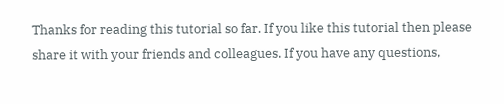Thanks for reading this tutorial so far. If you like this tutorial then please share it with your friends and colleagues. If you have any questions,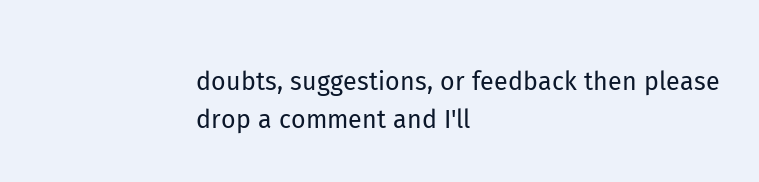doubts, suggestions, or feedback then please drop a comment and I'll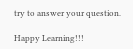try to answer your question.

Happy Learning!!!